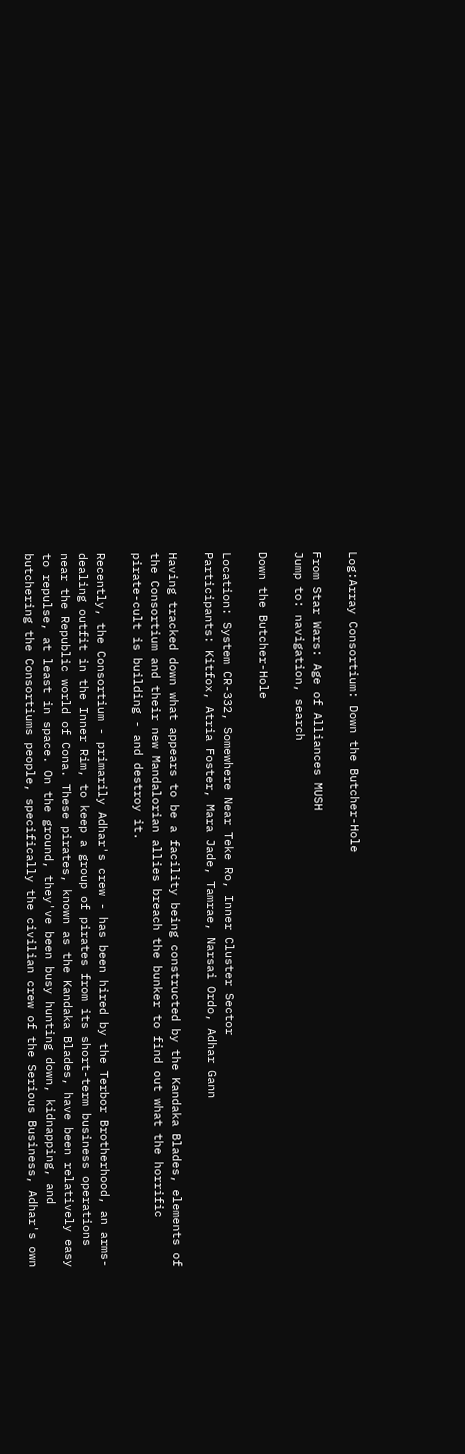Log:Array Consortium: Down the Butcher-Hole

From Star Wars: Age of Alliances MUSH
Jump to: navigation, search

Down the Butcher-Hole

Location: System CR-332, Somewhere Near Teke Ro, Inner Cluster Sector
Participants: Kitfox, Atria Foster, Mara Jade, Tamrae, Narsai Ordo, Adhar Gann

Having tracked down what appears to be a facility being constructed by the Kandaka Blades, elements of the Consortium and their new Mandalorian allies breach the bunker to find out what the horrific pirate-cult is building - and destroy it.

Recently, the Consortium - primarily Adhar's crew - has been hired by the Terbor Brotherhood, an arms-dealing outfit in the Inner Rim, to keep a group of pirates from its short-term business operations near the Republic world of Cona. These pirates, known as the Kandaka Blades, have been relatively easy to repulse, at least in space. On the ground, they've been busy hunting down, kidnapping, and butchering the Consortiums people, specifically the civilian crew of the Serious Business, Adhar's own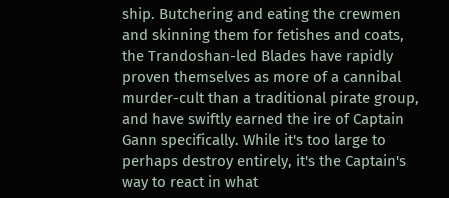ship. Butchering and eating the crewmen and skinning them for fetishes and coats, the Trandoshan-led Blades have rapidly proven themselves as more of a cannibal murder-cult than a traditional pirate group, and have swiftly earned the ire of Captain Gann specifically. While it's too large to perhaps destroy entirely, it's the Captain's way to react in what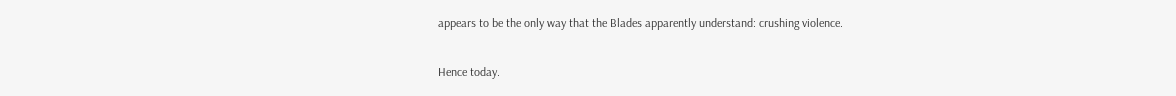appears to be the only way that the Blades apparently understand: crushing violence.

Hence today.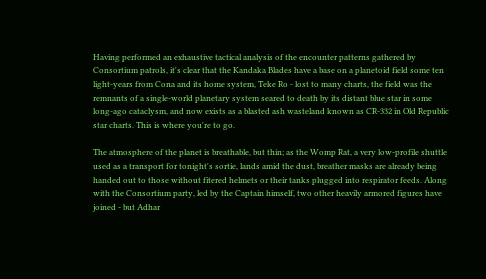Having performed an exhaustive tactical analysis of the encounter patterns gathered by Consortium patrols, it's clear that the Kandaka Blades have a base on a planetoid field some ten light-years from Cona and its home system, Teke Ro - lost to many charts, the field was the remnants of a single-world planetary system seared to death by its distant blue star in some long-ago cataclysm, and now exists as a blasted ash wasteland known as CR-332 in Old Republic star charts. This is where you're to go.

The atmosphere of the planet is breathable, but thin; as the Womp Rat, a very low-profile shuttle used as a transport for tonight's sortie, lands amid the dust, breather masks are already being handed out to those without fitered helmets or their tanks plugged into respirator feeds. Along with the Consortium party, led by the Captain himself, two other heavily armored figures have joined - but Adhar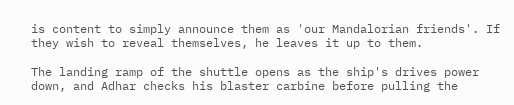is content to simply announce them as 'our Mandalorian friends'. If they wish to reveal themselves, he leaves it up to them.

The landing ramp of the shuttle opens as the ship's drives power down, and Adhar checks his blaster carbine before pulling the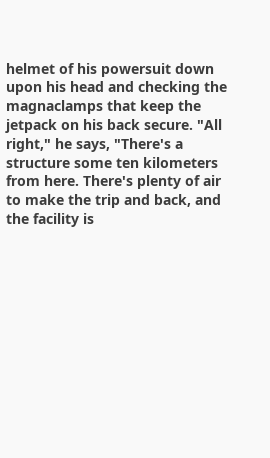helmet of his powersuit down upon his head and checking the magnaclamps that keep the jetpack on his back secure. "All right," he says, "There's a structure some ten kilometers from here. There's plenty of air to make the trip and back, and the facility is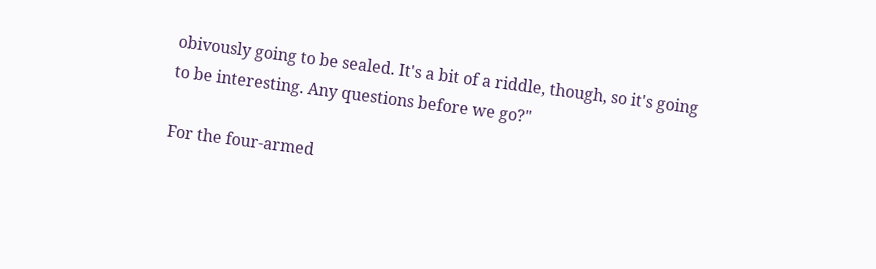obivously going to be sealed. It's a bit of a riddle, though, so it's going to be interesting. Any questions before we go?"

For the four-armed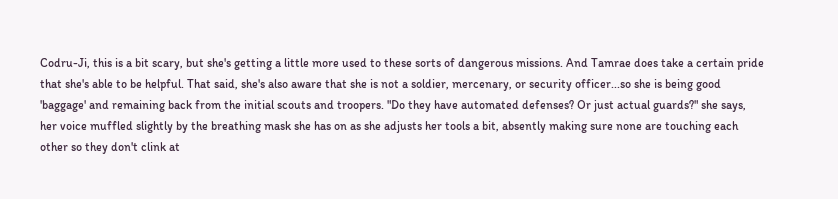Codru-Ji, this is a bit scary, but she's getting a little more used to these sorts of dangerous missions. And Tamrae does take a certain pride that she's able to be helpful. That said, she's also aware that she is not a soldier, mercenary, or security officer...so she is being good 'baggage' and remaining back from the initial scouts and troopers. "Do they have automated defenses? Or just actual guards?" she says, her voice muffled slightly by the breathing mask she has on as she adjusts her tools a bit, absently making sure none are touching each other so they don't clink at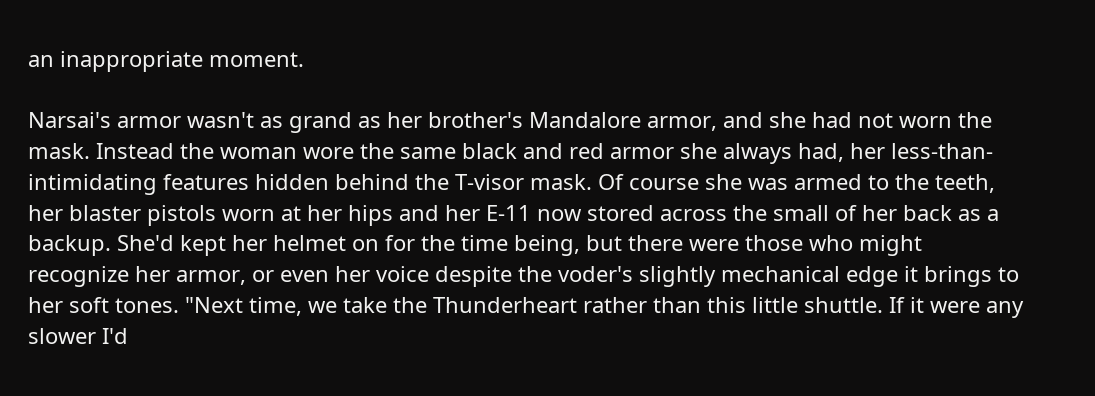an inappropriate moment.

Narsai's armor wasn't as grand as her brother's Mandalore armor, and she had not worn the mask. Instead the woman wore the same black and red armor she always had, her less-than-intimidating features hidden behind the T-visor mask. Of course she was armed to the teeth, her blaster pistols worn at her hips and her E-11 now stored across the small of her back as a backup. She'd kept her helmet on for the time being, but there were those who might recognize her armor, or even her voice despite the voder's slightly mechanical edge it brings to her soft tones. "Next time, we take the Thunderheart rather than this little shuttle. If it were any slower I'd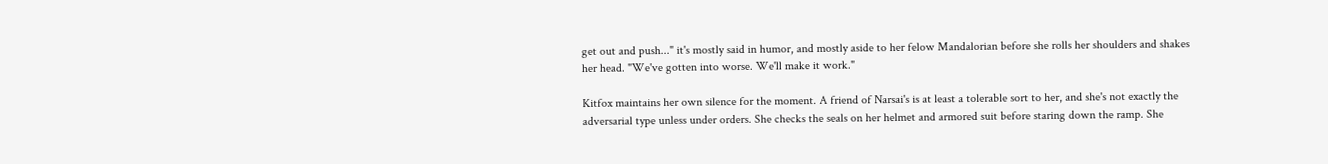get out and push..." it's mostly said in humor, and mostly aside to her felow Mandalorian before she rolls her shoulders and shakes her head. "We've gotten into worse. We'll make it work."

Kitfox maintains her own silence for the moment. A friend of Narsai's is at least a tolerable sort to her, and she's not exactly the adversarial type unless under orders. She checks the seals on her helmet and armored suit before staring down the ramp. She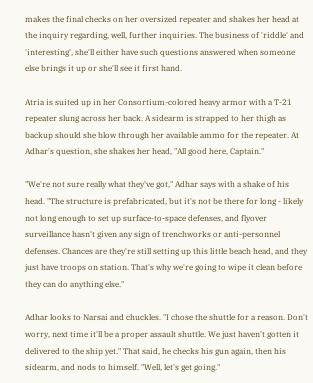makes the final checks on her oversized repeater and shakes her head at the inquiry regarding, well, further inquiries. The business of 'riddle' and 'interesting', she'll either have such questions answered when someone else brings it up or she'll see it first hand.

Atria is suited up in her Consortium-colored heavy armor with a T-21 repeater slung across her back. A sidearm is strapped to her thigh as backup should she blow through her available ammo for the repeater. At Adhar's question, she shakes her head, "All good here, Captain."

"We're not sure really what they've got," Adhar says with a shake of his head. "The structure is prefabricated, but it's not be there for long - likely not long enough to set up surface-to-space defenses, and flyover surveillance hasn't given any sign of trenchworks or anti-personnel defenses. Chances are they're still setting up this little beach head, and they just have troops on station. That's why we're going to wipe it clean before they can do anything else."

Adhar looks to Narsai and chuckles. "I chose the shuttle for a reason. Don't worry, next time it'll be a proper assault shuttle. We just haven't gotten it delivered to the ship yet." That said, he checks his gun again, then his sidearm, and nods to himself. "Well, let's get going."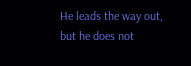He leads the way out, but he does not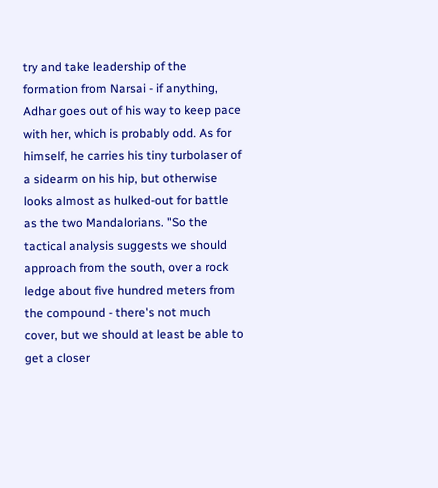try and take leadership of the formation from Narsai - if anything, Adhar goes out of his way to keep pace with her, which is probably odd. As for himself, he carries his tiny turbolaser of a sidearm on his hip, but otherwise looks almost as hulked-out for battle as the two Mandalorians. "So the tactical analysis suggests we should approach from the south, over a rock ledge about five hundred meters from the compound - there's not much cover, but we should at least be able to get a closer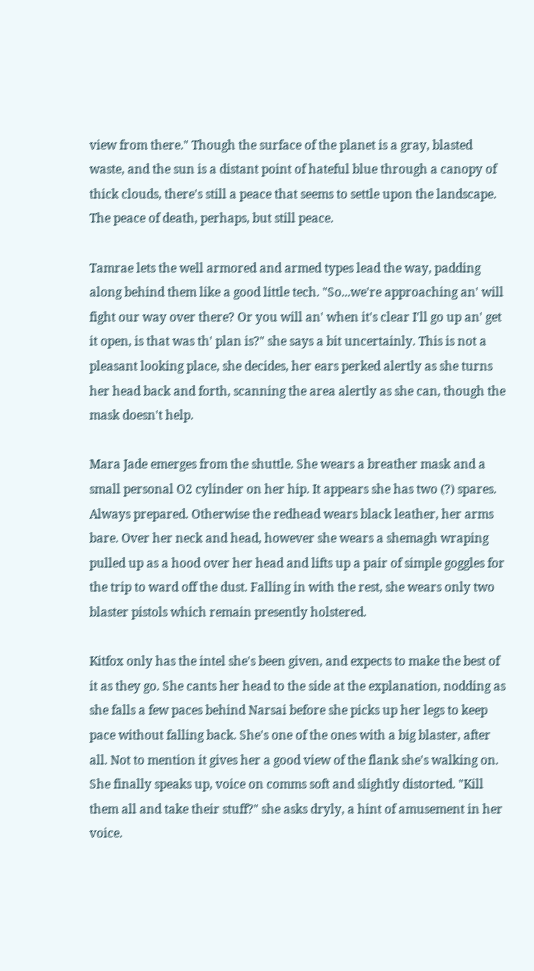view from there." Though the surface of the planet is a gray, blasted waste, and the sun is a distant point of hateful blue through a canopy of thick clouds, there's still a peace that seems to settle upon the landscape. The peace of death, perhaps, but still peace.

Tamrae lets the well armored and armed types lead the way, padding along behind them like a good little tech. "So...we're approaching an' will fight our way over there? Or you will an' when it's clear I'll go up an' get it open, is that was th' plan is?" she says a bit uncertainly. This is not a pleasant looking place, she decides, her ears perked alertly as she turns her head back and forth, scanning the area alertly as she can, though the mask doesn't help.

Mara Jade emerges from the shuttle. She wears a breather mask and a small personal O2 cylinder on her hip. It appears she has two (?) spares. Always prepared. Otherwise the redhead wears black leather, her arms bare. Over her neck and head, however she wears a shemagh wraping pulled up as a hood over her head and lifts up a pair of simple goggles for the trip to ward off the dust. Falling in with the rest, she wears only two blaster pistols which remain presently holstered.

Kitfox only has the intel she's been given, and expects to make the best of it as they go. She cants her head to the side at the explanation, nodding as she falls a few paces behind Narsai before she picks up her legs to keep pace without falling back. She's one of the ones with a big blaster, after all. Not to mention it gives her a good view of the flank she's walking on. She finally speaks up, voice on comms soft and slightly distorted. "Kill them all and take their stuff?" she asks dryly, a hint of amusement in her voice.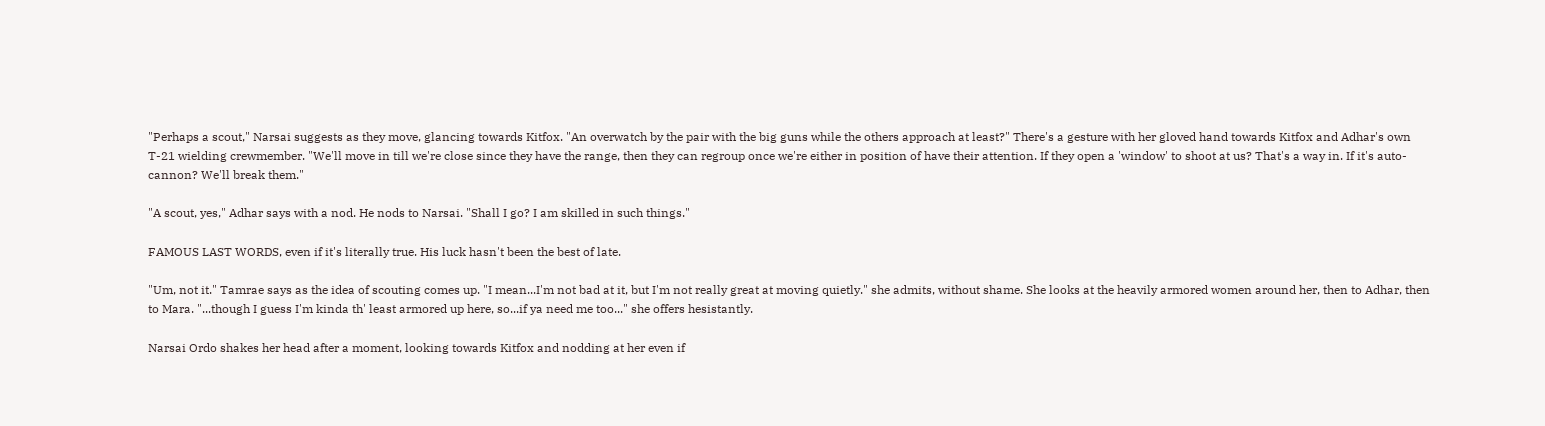"Perhaps a scout," Narsai suggests as they move, glancing towards Kitfox. "An overwatch by the pair with the big guns while the others approach at least?" There's a gesture with her gloved hand towards Kitfox and Adhar's own T-21 wielding crewmember. "We'll move in till we're close since they have the range, then they can regroup once we're either in position of have their attention. If they open a 'window' to shoot at us? That's a way in. If it's auto-cannon? We'll break them."

"A scout, yes," Adhar says with a nod. He nods to Narsai. "Shall I go? I am skilled in such things."

FAMOUS LAST WORDS, even if it's literally true. His luck hasn't been the best of late.

"Um, not it." Tamrae says as the idea of scouting comes up. "I mean...I'm not bad at it, but I'm not really great at moving quietly." she admits, without shame. She looks at the heavily armored women around her, then to Adhar, then to Mara. "...though I guess I'm kinda th' least armored up here, so...if ya need me too..." she offers hesistantly.

Narsai Ordo shakes her head after a moment, looking towards Kitfox and nodding at her even if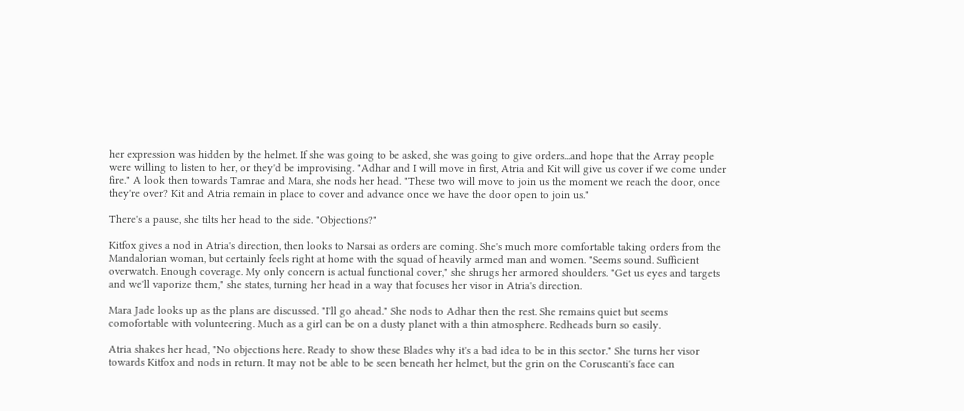her expression was hidden by the helmet. If she was going to be asked, she was going to give orders...and hope that the Array people were willing to listen to her, or they'd be improvising. "Adhar and I will move in first, Atria and Kit will give us cover if we come under fire." A look then towards Tamrae and Mara, she nods her head. "These two will move to join us the moment we reach the door, once they're over? Kit and Atria remain in place to cover and advance once we have the door open to join us."

There's a pause, she tilts her head to the side. "Objections?"

Kitfox gives a nod in Atria's direction, then looks to Narsai as orders are coming. She's much more comfortable taking orders from the Mandalorian woman, but certainly feels right at home with the squad of heavily armed man and women. "Seems sound. Sufficient overwatch. Enough coverage. My only concern is actual functional cover," she shrugs her armored shoulders. "Get us eyes and targets and we'll vaporize them," she states, turning her head in a way that focuses her visor in Atria's direction.

Mara Jade looks up as the plans are discussed. "I'll go ahead." She nods to Adhar then the rest. She remains quiet but seems comofortable with volunteering. Much as a girl can be on a dusty planet with a thin atmosphere. Redheads burn so easily.

Atria shakes her head, "No objections here. Ready to show these Blades why it's a bad idea to be in this sector." She turns her visor towards Kitfox and nods in return. It may not be able to be seen beneath her helmet, but the grin on the Coruscanti's face can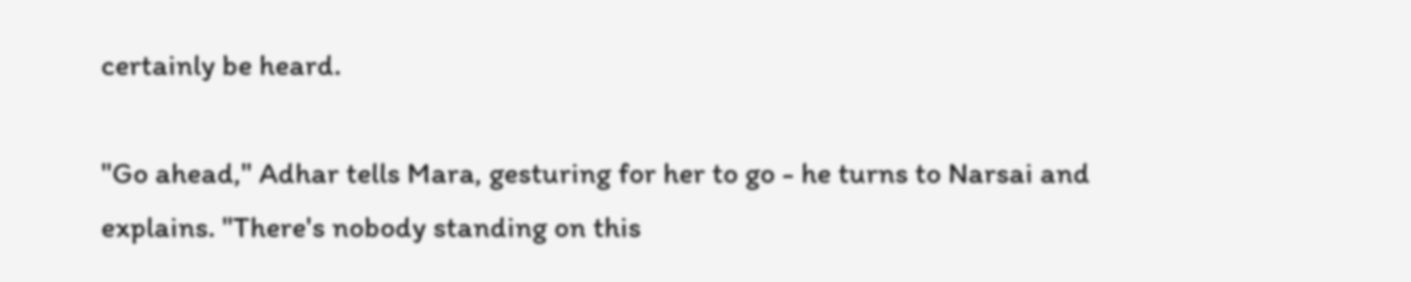certainly be heard.

"Go ahead," Adhar tells Mara, gesturing for her to go - he turns to Narsai and explains. "There's nobody standing on this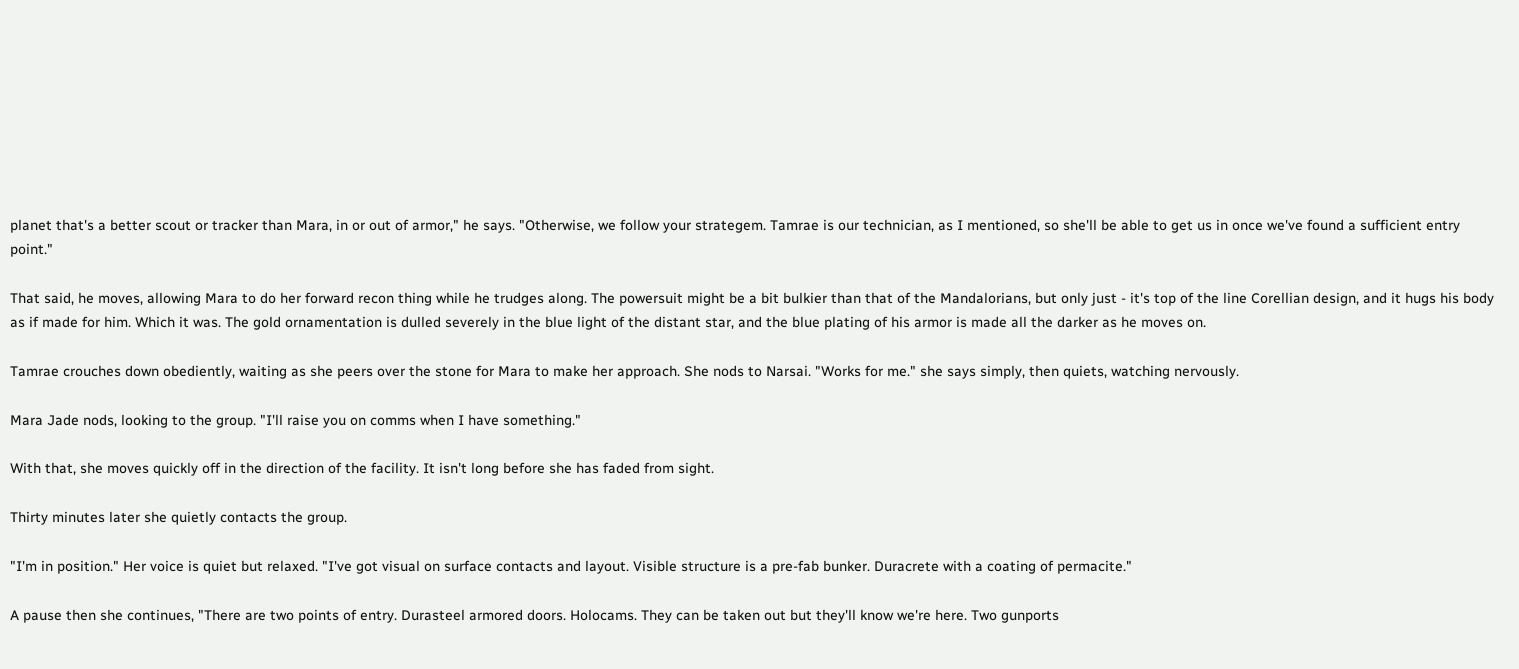planet that's a better scout or tracker than Mara, in or out of armor," he says. "Otherwise, we follow your strategem. Tamrae is our technician, as I mentioned, so she'll be able to get us in once we've found a sufficient entry point."

That said, he moves, allowing Mara to do her forward recon thing while he trudges along. The powersuit might be a bit bulkier than that of the Mandalorians, but only just - it's top of the line Corellian design, and it hugs his body as if made for him. Which it was. The gold ornamentation is dulled severely in the blue light of the distant star, and the blue plating of his armor is made all the darker as he moves on.

Tamrae crouches down obediently, waiting as she peers over the stone for Mara to make her approach. She nods to Narsai. "Works for me." she says simply, then quiets, watching nervously.

Mara Jade nods, looking to the group. "I'll raise you on comms when I have something."

With that, she moves quickly off in the direction of the facility. It isn't long before she has faded from sight.

Thirty minutes later she quietly contacts the group.

"I'm in position." Her voice is quiet but relaxed. "I've got visual on surface contacts and layout. Visible structure is a pre-fab bunker. Duracrete with a coating of permacite."

A pause then she continues, "There are two points of entry. Durasteel armored doors. Holocams. They can be taken out but they'll know we're here. Two gunports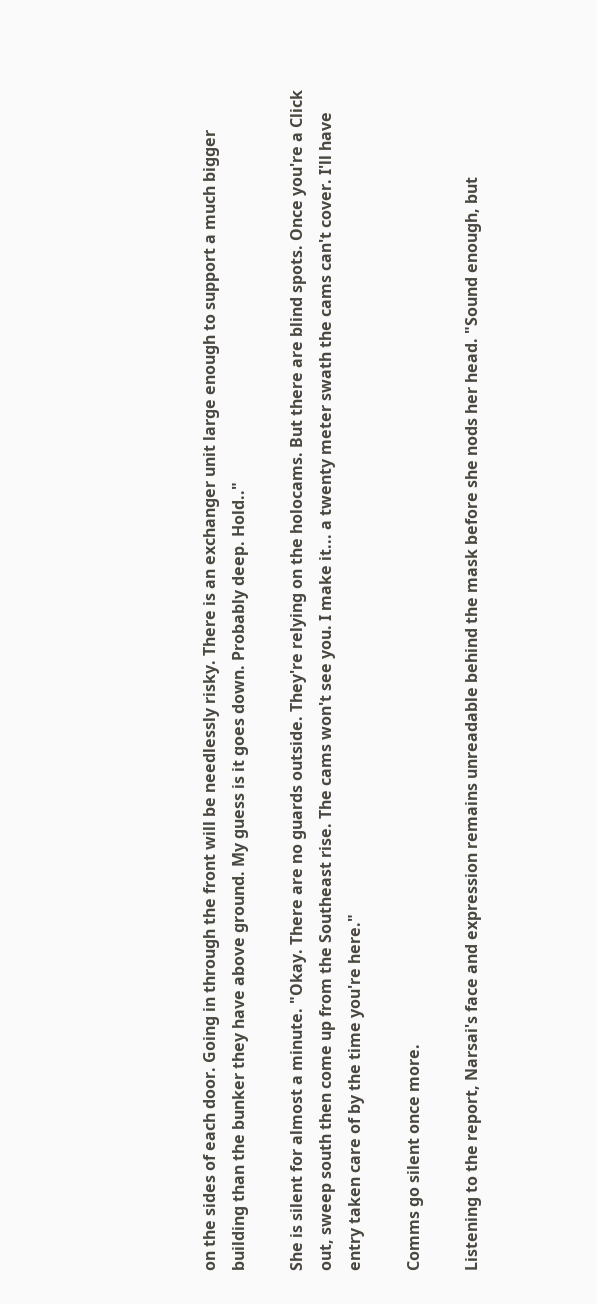on the sides of each door. Going in through the front will be needlessly risky. There is an exchanger unit large enough to support a much bigger building than the bunker they have above ground. My guess is it goes down. Probably deep. Hold.."

She is silent for almost a minute. "Okay. There are no guards outside. They're relying on the holocams. But there are blind spots. Once you're a Click out, sweep south then come up from the Southeast rise. The cams won't see you. I make it... a twenty meter swath the cams can't cover. I'll have entry taken care of by the time you're here."

Comms go silent once more.

Listening to the report, Narsai's face and expression remains unreadable behind the mask before she nods her head. "Sound enough, but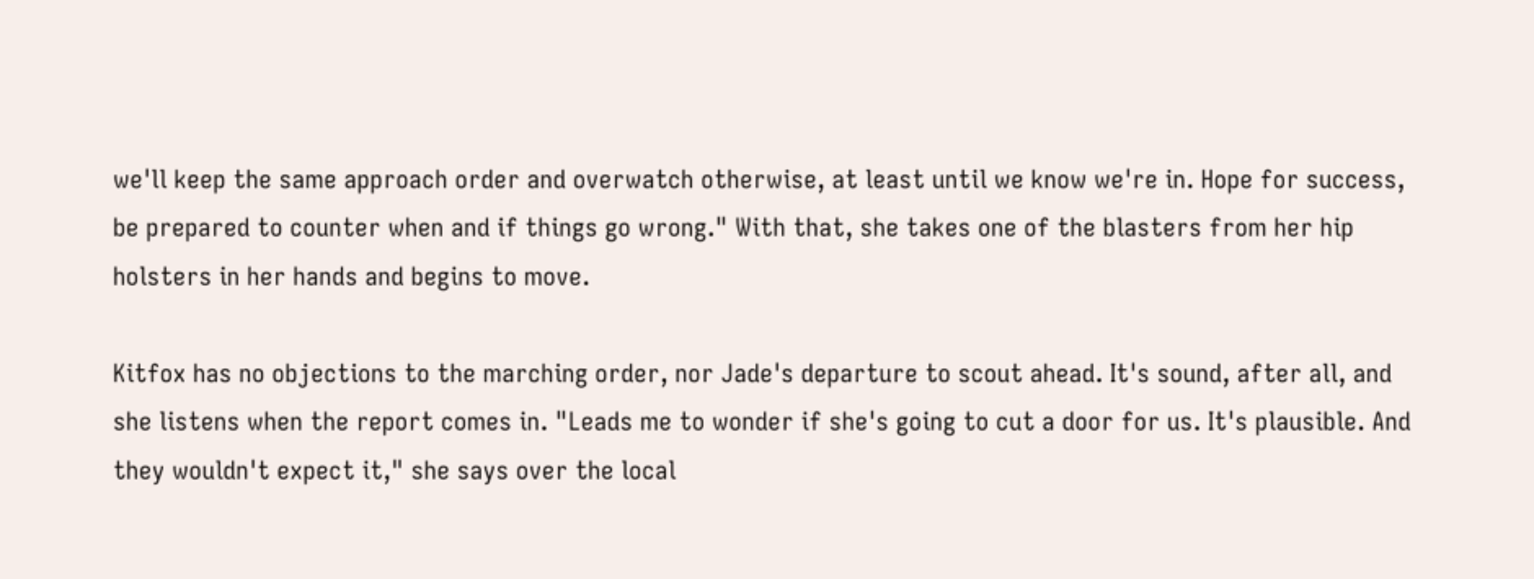we'll keep the same approach order and overwatch otherwise, at least until we know we're in. Hope for success, be prepared to counter when and if things go wrong." With that, she takes one of the blasters from her hip holsters in her hands and begins to move.

Kitfox has no objections to the marching order, nor Jade's departure to scout ahead. It's sound, after all, and she listens when the report comes in. "Leads me to wonder if she's going to cut a door for us. It's plausible. And they wouldn't expect it," she says over the local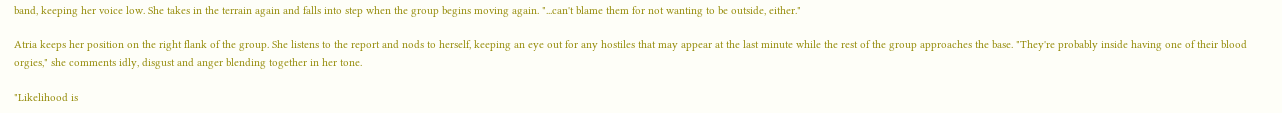band, keeping her voice low. She takes in the terrain again and falls into step when the group begins moving again. "...can't blame them for not wanting to be outside, either."

Atria keeps her position on the right flank of the group. She listens to the report and nods to herself, keeping an eye out for any hostiles that may appear at the last minute while the rest of the group approaches the base. "They're probably inside having one of their blood orgies," she comments idly, disgust and anger blending together in her tone.

"Likelihood is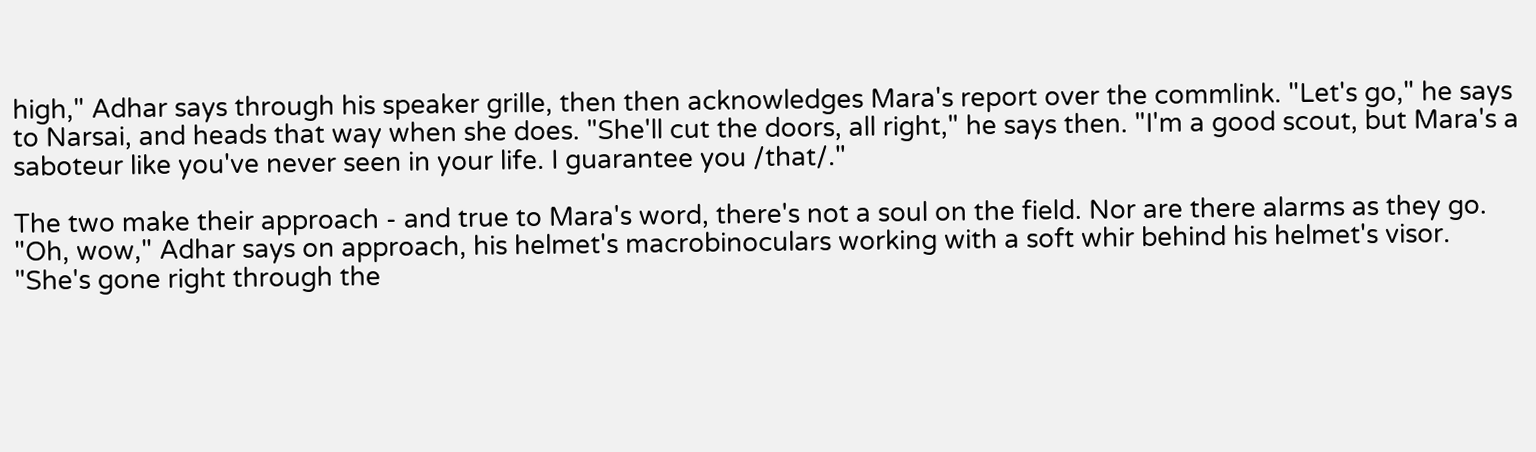high," Adhar says through his speaker grille, then then acknowledges Mara's report over the commlink. "Let's go," he says to Narsai, and heads that way when she does. "She'll cut the doors, all right," he says then. "I'm a good scout, but Mara's a saboteur like you've never seen in your life. I guarantee you /that/."

The two make their approach - and true to Mara's word, there's not a soul on the field. Nor are there alarms as they go. "Oh, wow," Adhar says on approach, his helmet's macrobinoculars working with a soft whir behind his helmet's visor. "She's gone right through the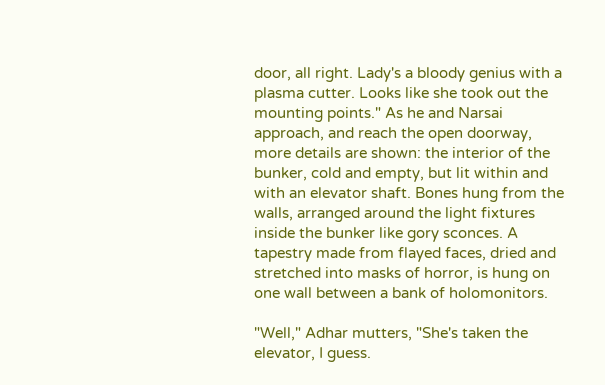door, all right. Lady's a bloody genius with a plasma cutter. Looks like she took out the mounting points." As he and Narsai approach, and reach the open doorway, more details are shown: the interior of the bunker, cold and empty, but lit within and with an elevator shaft. Bones hung from the walls, arranged around the light fixtures inside the bunker like gory sconces. A tapestry made from flayed faces, dried and stretched into masks of horror, is hung on one wall between a bank of holomonitors.

"Well," Adhar mutters, "She's taken the elevator, I guess.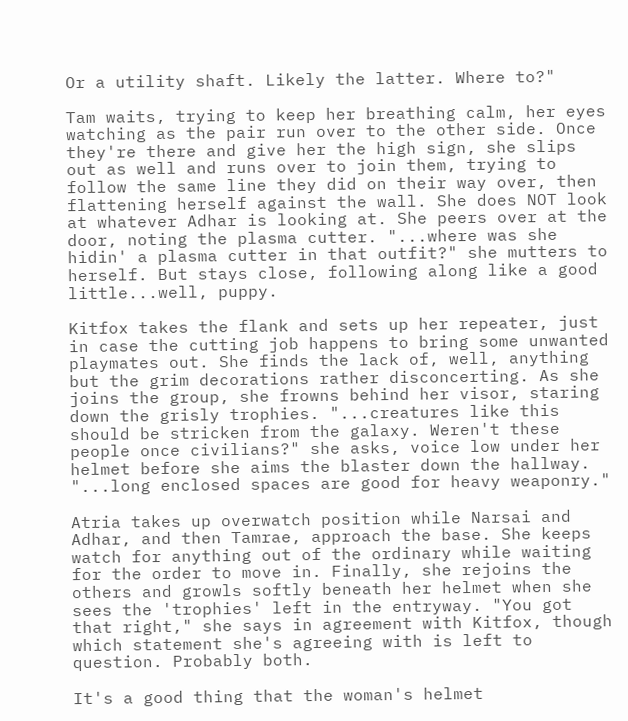Or a utility shaft. Likely the latter. Where to?"

Tam waits, trying to keep her breathing calm, her eyes watching as the pair run over to the other side. Once they're there and give her the high sign, she slips out as well and runs over to join them, trying to follow the same line they did on their way over, then flattening herself against the wall. She does NOT look at whatever Adhar is looking at. She peers over at the door, noting the plasma cutter. "...where was she hidin' a plasma cutter in that outfit?" she mutters to herself. But stays close, following along like a good little...well, puppy.

Kitfox takes the flank and sets up her repeater, just in case the cutting job happens to bring some unwanted playmates out. She finds the lack of, well, anything but the grim decorations rather disconcerting. As she joins the group, she frowns behind her visor, staring down the grisly trophies. "...creatures like this should be stricken from the galaxy. Weren't these people once civilians?" she asks, voice low under her helmet before she aims the blaster down the hallway. "...long enclosed spaces are good for heavy weaponry."

Atria takes up overwatch position while Narsai and Adhar, and then Tamrae, approach the base. She keeps watch for anything out of the ordinary while waiting for the order to move in. Finally, she rejoins the others and growls softly beneath her helmet when she sees the 'trophies' left in the entryway. "You got that right," she says in agreement with Kitfox, though which statement she's agreeing with is left to question. Probably both.

It's a good thing that the woman's helmet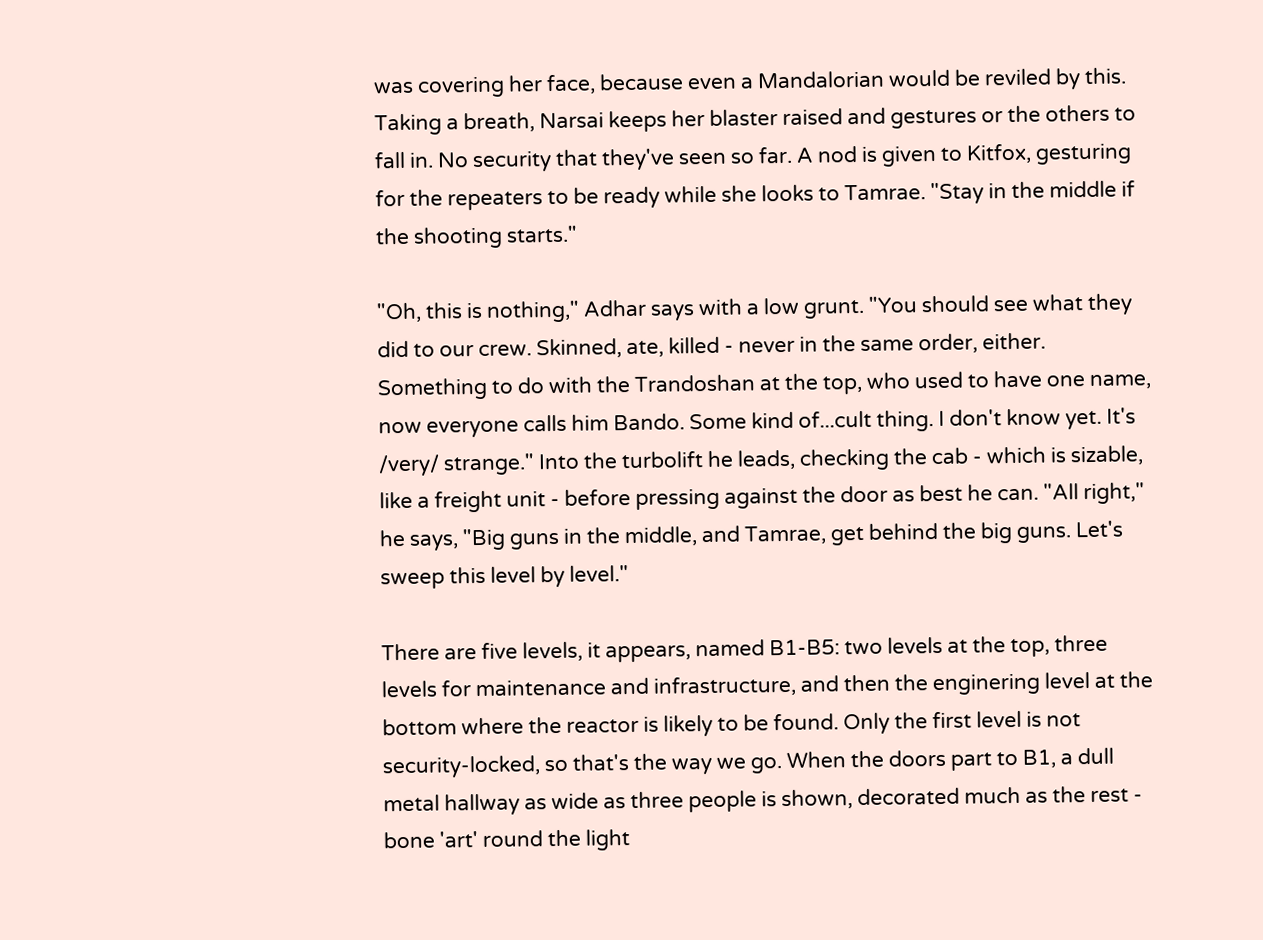was covering her face, because even a Mandalorian would be reviled by this. Taking a breath, Narsai keeps her blaster raised and gestures or the others to fall in. No security that they've seen so far. A nod is given to Kitfox, gesturing for the repeaters to be ready while she looks to Tamrae. "Stay in the middle if the shooting starts."

"Oh, this is nothing," Adhar says with a low grunt. "You should see what they did to our crew. Skinned, ate, killed - never in the same order, either. Something to do with the Trandoshan at the top, who used to have one name, now everyone calls him Bando. Some kind of...cult thing. I don't know yet. It's /very/ strange." Into the turbolift he leads, checking the cab - which is sizable, like a freight unit - before pressing against the door as best he can. "All right," he says, "Big guns in the middle, and Tamrae, get behind the big guns. Let's sweep this level by level."

There are five levels, it appears, named B1-B5: two levels at the top, three levels for maintenance and infrastructure, and then the enginering level at the bottom where the reactor is likely to be found. Only the first level is not security-locked, so that's the way we go. When the doors part to B1, a dull metal hallway as wide as three people is shown, decorated much as the rest - bone 'art' round the light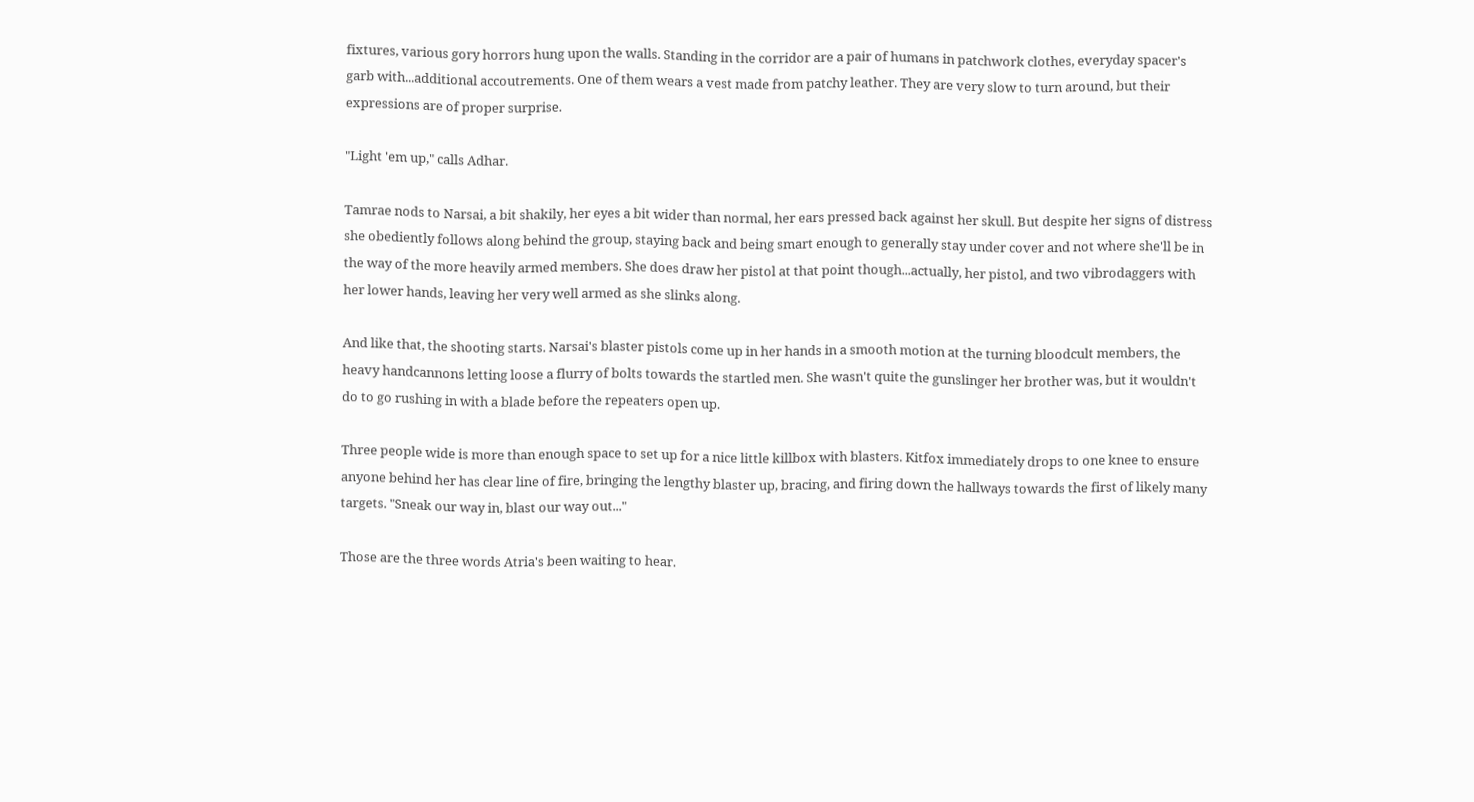fixtures, various gory horrors hung upon the walls. Standing in the corridor are a pair of humans in patchwork clothes, everyday spacer's garb with...additional accoutrements. One of them wears a vest made from patchy leather. They are very slow to turn around, but their expressions are of proper surprise.

"Light 'em up," calls Adhar.

Tamrae nods to Narsai, a bit shakily, her eyes a bit wider than normal, her ears pressed back against her skull. But despite her signs of distress she obediently follows along behind the group, staying back and being smart enough to generally stay under cover and not where she'll be in the way of the more heavily armed members. She does draw her pistol at that point though...actually, her pistol, and two vibrodaggers with her lower hands, leaving her very well armed as she slinks along.

And like that, the shooting starts. Narsai's blaster pistols come up in her hands in a smooth motion at the turning bloodcult members, the heavy handcannons letting loose a flurry of bolts towards the startled men. She wasn't quite the gunslinger her brother was, but it wouldn't do to go rushing in with a blade before the repeaters open up.

Three people wide is more than enough space to set up for a nice little killbox with blasters. Kitfox immediately drops to one knee to ensure anyone behind her has clear line of fire, bringing the lengthy blaster up, bracing, and firing down the hallways towards the first of likely many targets. "Sneak our way in, blast our way out..."

Those are the three words Atria's been waiting to hear.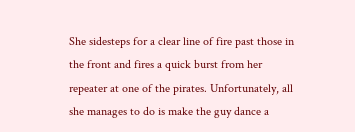She sidesteps for a clear line of fire past those in the front and fires a quick burst from her repeater at one of the pirates. Unfortunately, all she manages to do is make the guy dance a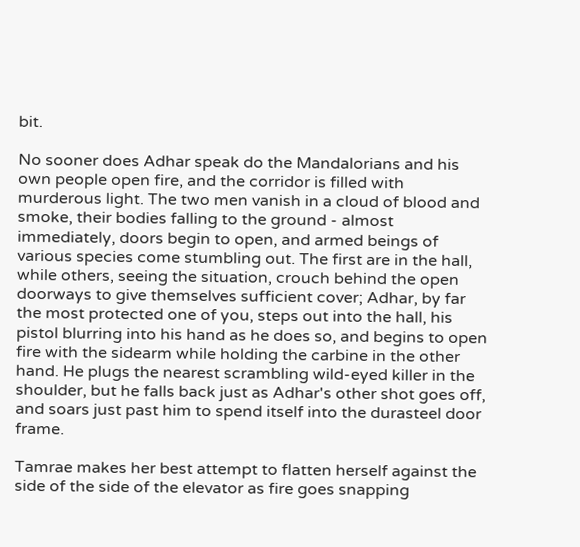bit.

No sooner does Adhar speak do the Mandalorians and his own people open fire, and the corridor is filled with murderous light. The two men vanish in a cloud of blood and smoke, their bodies falling to the ground - almost immediately, doors begin to open, and armed beings of various species come stumbling out. The first are in the hall, while others, seeing the situation, crouch behind the open doorways to give themselves sufficient cover; Adhar, by far the most protected one of you, steps out into the hall, his pistol blurring into his hand as he does so, and begins to open fire with the sidearm while holding the carbine in the other hand. He plugs the nearest scrambling wild-eyed killer in the shoulder, but he falls back just as Adhar's other shot goes off, and soars just past him to spend itself into the durasteel door frame.

Tamrae makes her best attempt to flatten herself against the side of the side of the elevator as fire goes snapping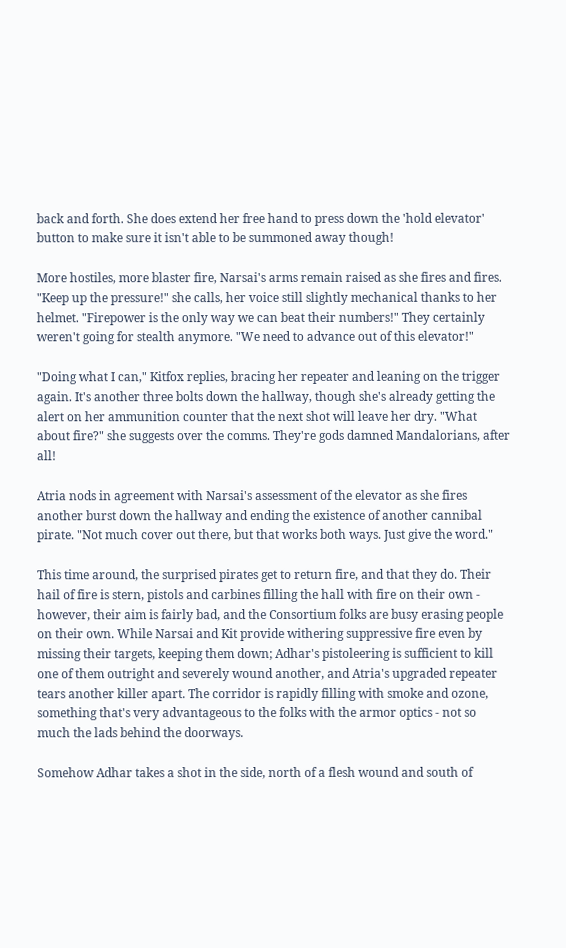back and forth. She does extend her free hand to press down the 'hold elevator' button to make sure it isn't able to be summoned away though!

More hostiles, more blaster fire, Narsai's arms remain raised as she fires and fires. "Keep up the pressure!" she calls, her voice still slightly mechanical thanks to her helmet. "Firepower is the only way we can beat their numbers!" They certainly weren't going for stealth anymore. "We need to advance out of this elevator!"

"Doing what I can," Kitfox replies, bracing her repeater and leaning on the trigger again. It's another three bolts down the hallway, though she's already getting the alert on her ammunition counter that the next shot will leave her dry. "What about fire?" she suggests over the comms. They're gods damned Mandalorians, after all!

Atria nods in agreement with Narsai's assessment of the elevator as she fires another burst down the hallway and ending the existence of another cannibal pirate. "Not much cover out there, but that works both ways. Just give the word."

This time around, the surprised pirates get to return fire, and that they do. Their hail of fire is stern, pistols and carbines filling the hall with fire on their own - however, their aim is fairly bad, and the Consortium folks are busy erasing people on their own. While Narsai and Kit provide withering suppressive fire even by missing their targets, keeping them down; Adhar's pistoleering is sufficient to kill one of them outright and severely wound another, and Atria's upgraded repeater tears another killer apart. The corridor is rapidly filling with smoke and ozone, something that's very advantageous to the folks with the armor optics - not so much the lads behind the doorways.

Somehow Adhar takes a shot in the side, north of a flesh wound and south of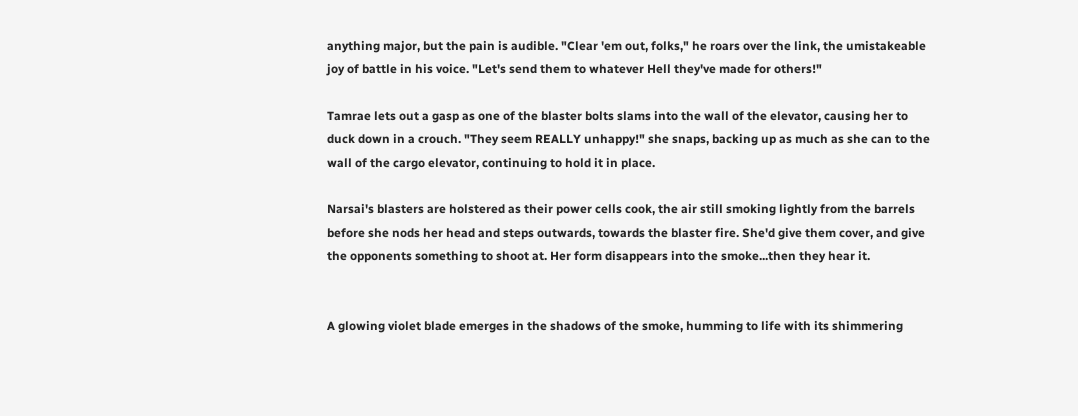anything major, but the pain is audible. "Clear 'em out, folks," he roars over the link, the umistakeable joy of battle in his voice. "Let's send them to whatever Hell they've made for others!"

Tamrae lets out a gasp as one of the blaster bolts slams into the wall of the elevator, causing her to duck down in a crouch. "They seem REALLY unhappy!" she snaps, backing up as much as she can to the wall of the cargo elevator, continuing to hold it in place.

Narsai's blasters are holstered as their power cells cook, the air still smoking lightly from the barrels before she nods her head and steps outwards, towards the blaster fire. She'd give them cover, and give the opponents something to shoot at. Her form disappears into the smoke...then they hear it.


A glowing violet blade emerges in the shadows of the smoke, humming to life with its shimmering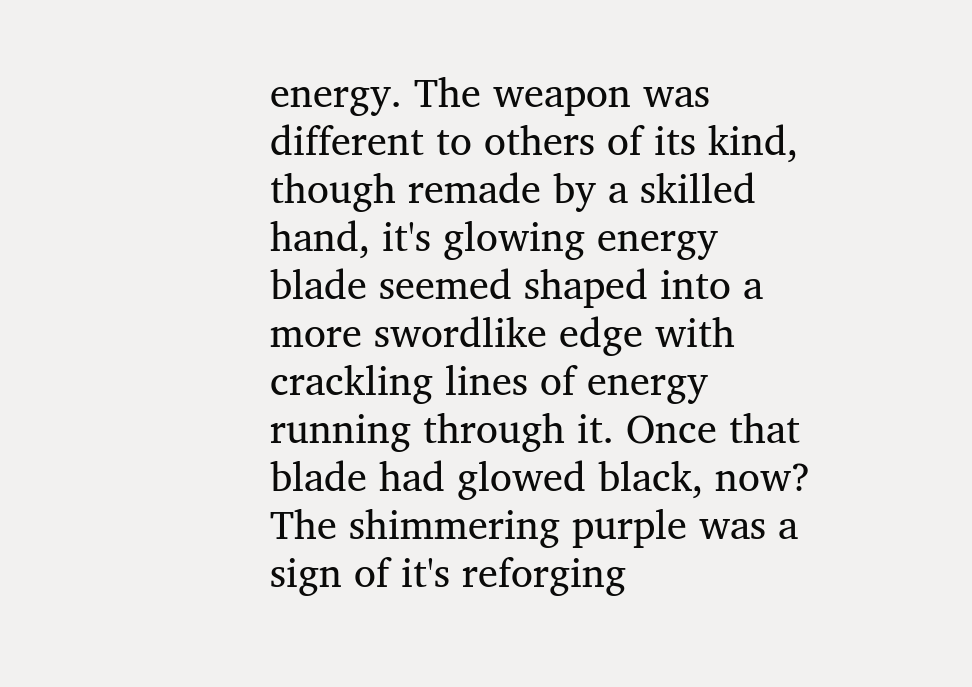energy. The weapon was different to others of its kind, though remade by a skilled hand, it's glowing energy blade seemed shaped into a more swordlike edge with crackling lines of energy running through it. Once that blade had glowed black, now? The shimmering purple was a sign of it's reforging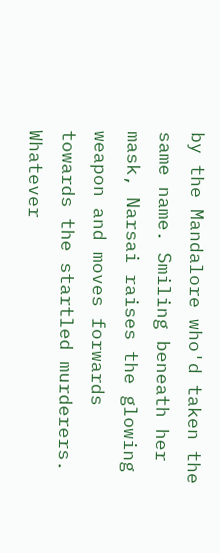by the Mandalore who'd taken the same name. Smiling beneath her mask, Narsai raises the glowing weapon and moves forwards towards the startled murderers. Whatever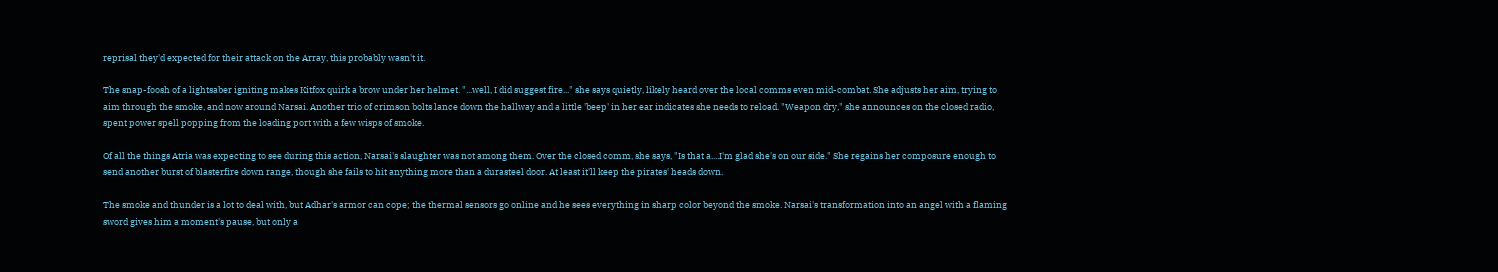reprisal they'd expected for their attack on the Array, this probably wasn't it.

The snap-foosh of a lightsaber igniting makes Kitfox quirk a brow under her helmet. "...well, I did suggest fire..." she says quietly, likely heard over the local comms even mid-combat. She adjusts her aim, trying to aim through the smoke, and now around Narsai. Another trio of crimson bolts lance down the hallway and a little 'beep' in her ear indicates she needs to reload. "Weapon dry," she announces on the closed radio, spent power spell popping from the loading port with a few wisps of smoke.

Of all the things Atria was expecting to see during this action, Narsai's slaughter was not among them. Over the closed comm, she says, "Is that a....I'm glad she's on our side." She regains her composure enough to send another burst of blasterfire down range, though she fails to hit anything more than a durasteel door. At least it'll keep the pirates' heads down.

The smoke and thunder is a lot to deal with, but Adhar's armor can cope; the thermal sensors go online and he sees everything in sharp color beyond the smoke. Narsai's transformation into an angel with a flaming sword gives him a moment's pause, but only a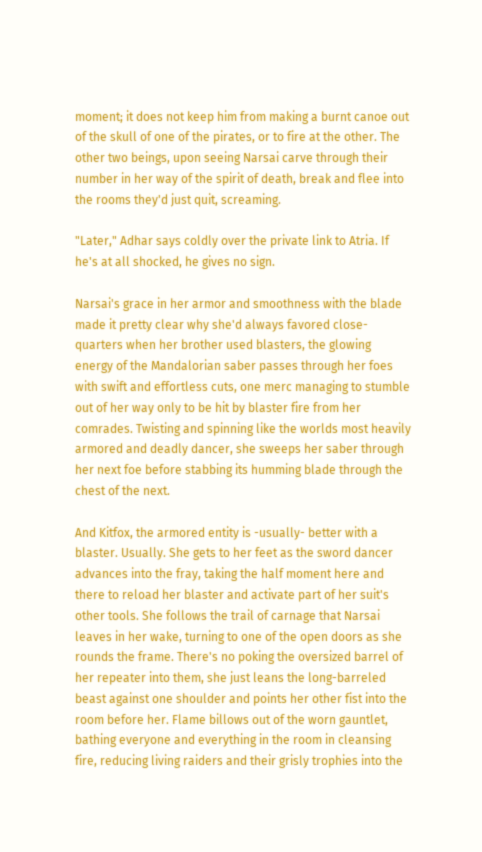moment; it does not keep him from making a burnt canoe out of the skull of one of the pirates, or to fire at the other. The other two beings, upon seeing Narsai carve through their number in her way of the spirit of death, break and flee into the rooms they'd just quit, screaming.

"Later," Adhar says coldly over the private link to Atria. If he's at all shocked, he gives no sign.

Narsai's grace in her armor and smoothness with the blade made it pretty clear why she'd always favored close-quarters when her brother used blasters, the glowing energy of the Mandalorian saber passes through her foes with swift and effortless cuts, one merc managing to stumble out of her way only to be hit by blaster fire from her comrades. Twisting and spinning like the worlds most heavily armored and deadly dancer, she sweeps her saber through her next foe before stabbing its humming blade through the chest of the next.

And Kitfox, the armored entity is -usually- better with a blaster. Usually. She gets to her feet as the sword dancer advances into the fray, taking the half moment here and there to reload her blaster and activate part of her suit's other tools. She follows the trail of carnage that Narsai leaves in her wake, turning to one of the open doors as she rounds the frame. There's no poking the oversized barrel of her repeater into them, she just leans the long-barreled beast against one shoulder and points her other fist into the room before her. Flame billows out of the worn gauntlet, bathing everyone and everything in the room in cleansing fire, reducing living raiders and their grisly trophies into the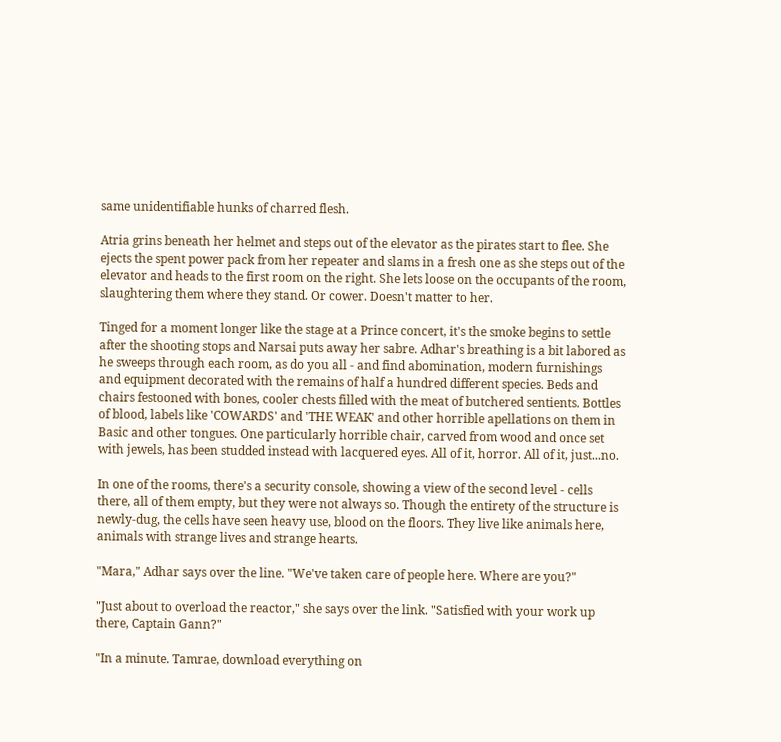same unidentifiable hunks of charred flesh.

Atria grins beneath her helmet and steps out of the elevator as the pirates start to flee. She ejects the spent power pack from her repeater and slams in a fresh one as she steps out of the elevator and heads to the first room on the right. She lets loose on the occupants of the room, slaughtering them where they stand. Or cower. Doesn't matter to her.

Tinged for a moment longer like the stage at a Prince concert, it's the smoke begins to settle after the shooting stops and Narsai puts away her sabre. Adhar's breathing is a bit labored as he sweeps through each room, as do you all - and find abomination, modern furnishings and equipment decorated with the remains of half a hundred different species. Beds and chairs festooned with bones, cooler chests filled with the meat of butchered sentients. Bottles of blood, labels like 'COWARDS' and 'THE WEAK' and other horrible apellations on them in Basic and other tongues. One particularly horrible chair, carved from wood and once set with jewels, has been studded instead with lacquered eyes. All of it, horror. All of it, just...no.

In one of the rooms, there's a security console, showing a view of the second level - cells there, all of them empty, but they were not always so. Though the entirety of the structure is newly-dug, the cells have seen heavy use, blood on the floors. They live like animals here, animals with strange lives and strange hearts.

"Mara," Adhar says over the line. "We've taken care of people here. Where are you?"

"Just about to overload the reactor," she says over the link. "Satisfied with your work up there, Captain Gann?"

"In a minute. Tamrae, download everything on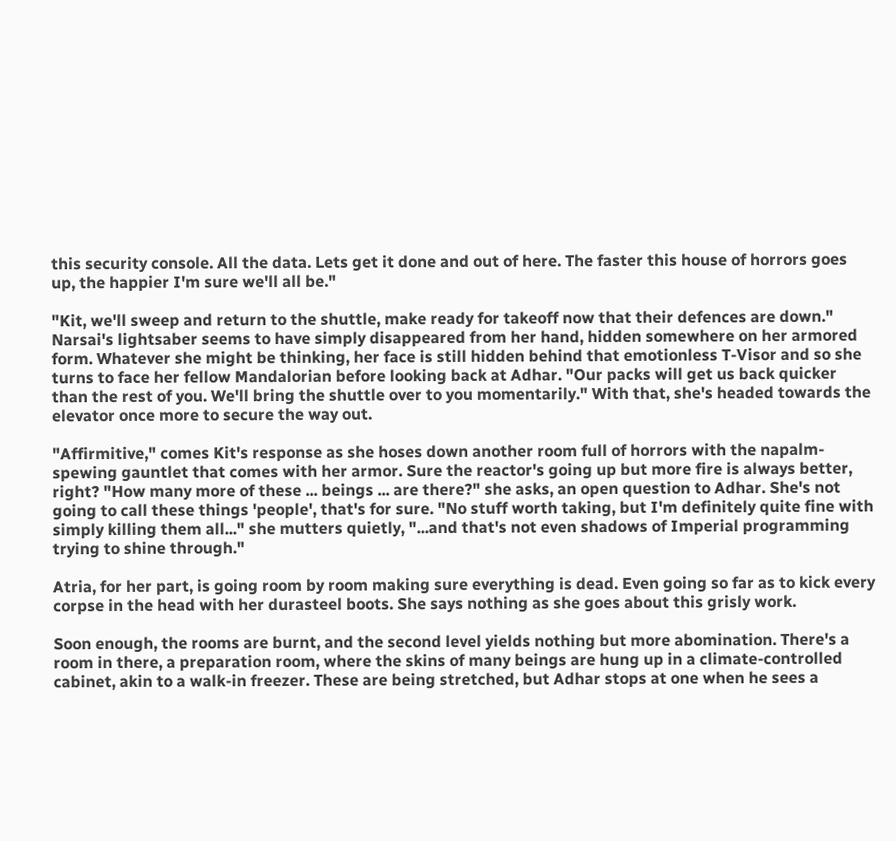this security console. All the data. Lets get it done and out of here. The faster this house of horrors goes up, the happier I'm sure we'll all be."

"Kit, we'll sweep and return to the shuttle, make ready for takeoff now that their defences are down." Narsai's lightsaber seems to have simply disappeared from her hand, hidden somewhere on her armored form. Whatever she might be thinking, her face is still hidden behind that emotionless T-Visor and so she turns to face her fellow Mandalorian before looking back at Adhar. "Our packs will get us back quicker than the rest of you. We'll bring the shuttle over to you momentarily." With that, she's headed towards the elevator once more to secure the way out.

"Affirmitive," comes Kit's response as she hoses down another room full of horrors with the napalm-spewing gauntlet that comes with her armor. Sure the reactor's going up but more fire is always better, right? "How many more of these ... beings ... are there?" she asks, an open question to Adhar. She's not going to call these things 'people', that's for sure. "No stuff worth taking, but I'm definitely quite fine with simply killing them all..." she mutters quietly, "...and that's not even shadows of Imperial programming trying to shine through."

Atria, for her part, is going room by room making sure everything is dead. Even going so far as to kick every corpse in the head with her durasteel boots. She says nothing as she goes about this grisly work.

Soon enough, the rooms are burnt, and the second level yields nothing but more abomination. There's a room in there, a preparation room, where the skins of many beings are hung up in a climate-controlled cabinet, akin to a walk-in freezer. These are being stretched, but Adhar stops at one when he sees a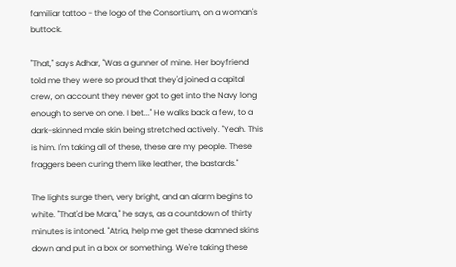familiar tattoo - the logo of the Consortium, on a woman's buttock.

"That," says Adhar, "Was a gunner of mine. Her boyfriend told me they were so proud that they'd joined a capital crew, on account they never got to get into the Navy long enough to serve on one. I bet..." He walks back a few, to a dark-skinned male skin being stretched actively. "Yeah. This is him. I'm taking all of these, these are my people. These fraggers been curing them like leather, the bastards."

The lights surge then, very bright, and an alarm begins to white. "That'd be Mara," he says, as a countdown of thirty minutes is intoned. "Atria, help me get these damned skins down and put in a box or something. We're taking these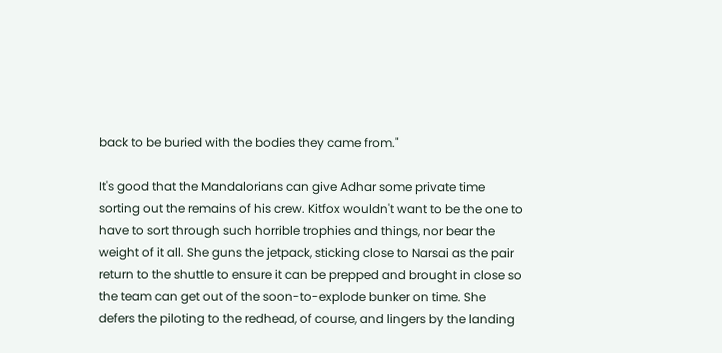back to be buried with the bodies they came from."

It's good that the Mandalorians can give Adhar some private time sorting out the remains of his crew. Kitfox wouldn't want to be the one to have to sort through such horrible trophies and things, nor bear the weight of it all. She guns the jetpack, sticking close to Narsai as the pair return to the shuttle to ensure it can be prepped and brought in close so the team can get out of the soon-to-explode bunker on time. She defers the piloting to the redhead, of course, and lingers by the landing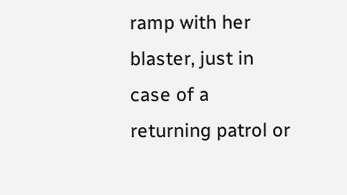ramp with her blaster, just in case of a returning patrol or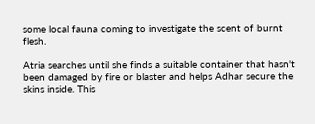some local fauna coming to investigate the scent of burnt flesh.

Atria searches until she finds a suitable container that hasn't been damaged by fire or blaster and helps Adhar secure the skins inside. This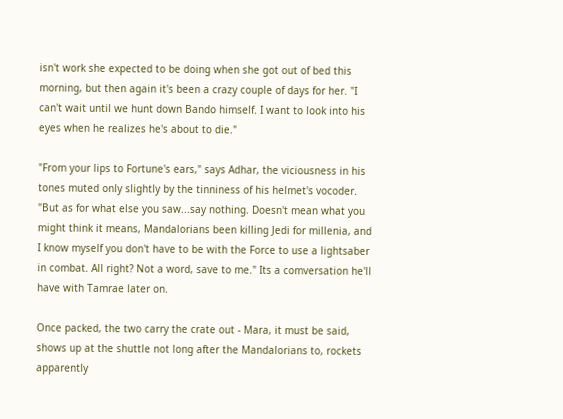isn't work she expected to be doing when she got out of bed this morning, but then again it's been a crazy couple of days for her. "I can't wait until we hunt down Bando himself. I want to look into his eyes when he realizes he's about to die."

"From your lips to Fortune's ears," says Adhar, the viciousness in his tones muted only slightly by the tinniness of his helmet's vocoder. "But as for what else you saw...say nothing. Doesn't mean what you might think it means, Mandalorians been killing Jedi for millenia, and I know myself you don't have to be with the Force to use a lightsaber in combat. All right? Not a word, save to me." Its a comversation he'll have with Tamrae later on.

Once packed, the two carry the crate out - Mara, it must be said, shows up at the shuttle not long after the Mandalorians to, rockets apparently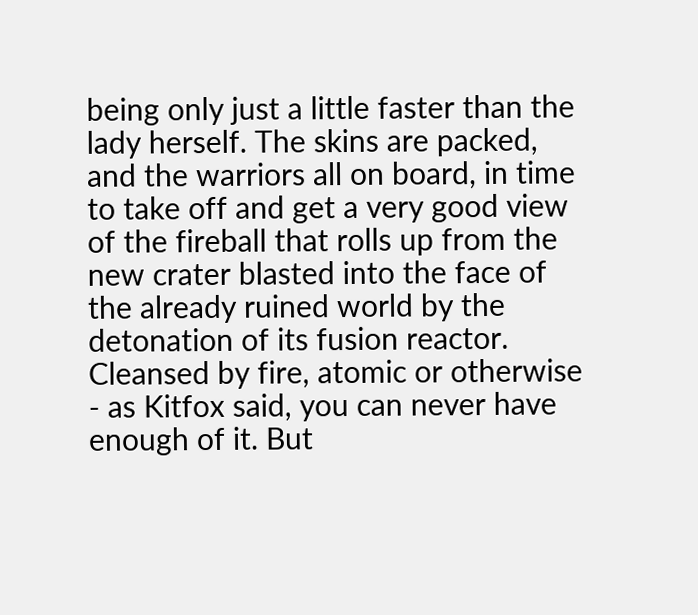being only just a little faster than the lady herself. The skins are packed, and the warriors all on board, in time to take off and get a very good view of the fireball that rolls up from the new crater blasted into the face of the already ruined world by the detonation of its fusion reactor. Cleansed by fire, atomic or otherwise - as Kitfox said, you can never have enough of it. But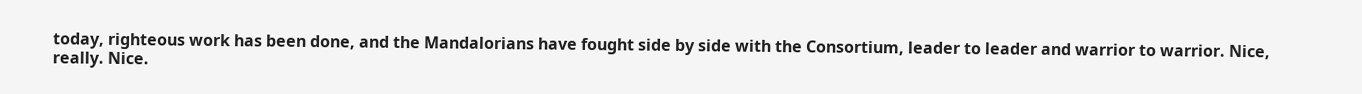today, righteous work has been done, and the Mandalorians have fought side by side with the Consortium, leader to leader and warrior to warrior. Nice, really. Nice.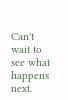Can't wait to see what happens next.